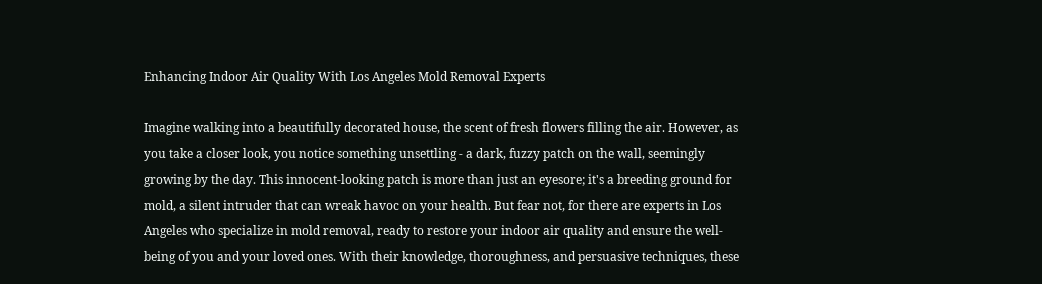Enhancing Indoor Air Quality With Los Angeles Mold Removal Experts

Imagine walking into a beautifully decorated house, the scent of fresh flowers filling the air. However, as you take a closer look, you notice something unsettling - a dark, fuzzy patch on the wall, seemingly growing by the day. This innocent-looking patch is more than just an eyesore; it's a breeding ground for mold, a silent intruder that can wreak havoc on your health. But fear not, for there are experts in Los Angeles who specialize in mold removal, ready to restore your indoor air quality and ensure the well-being of you and your loved ones. With their knowledge, thoroughness, and persuasive techniques, these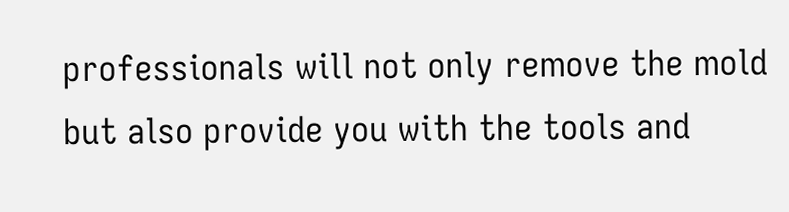professionals will not only remove the mold but also provide you with the tools and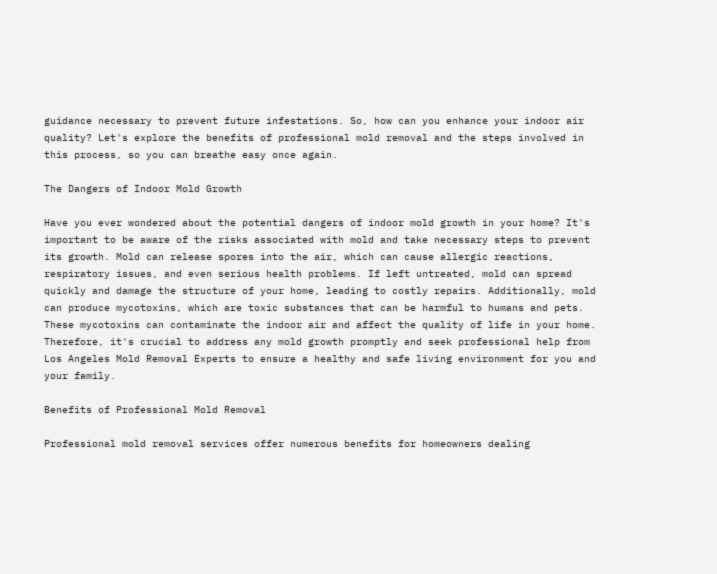guidance necessary to prevent future infestations. So, how can you enhance your indoor air quality? Let's explore the benefits of professional mold removal and the steps involved in this process, so you can breathe easy once again.

The Dangers of Indoor Mold Growth

Have you ever wondered about the potential dangers of indoor mold growth in your home? It's important to be aware of the risks associated with mold and take necessary steps to prevent its growth. Mold can release spores into the air, which can cause allergic reactions, respiratory issues, and even serious health problems. If left untreated, mold can spread quickly and damage the structure of your home, leading to costly repairs. Additionally, mold can produce mycotoxins, which are toxic substances that can be harmful to humans and pets. These mycotoxins can contaminate the indoor air and affect the quality of life in your home. Therefore, it's crucial to address any mold growth promptly and seek professional help from Los Angeles Mold Removal Experts to ensure a healthy and safe living environment for you and your family.

Benefits of Professional Mold Removal

Professional mold removal services offer numerous benefits for homeowners dealing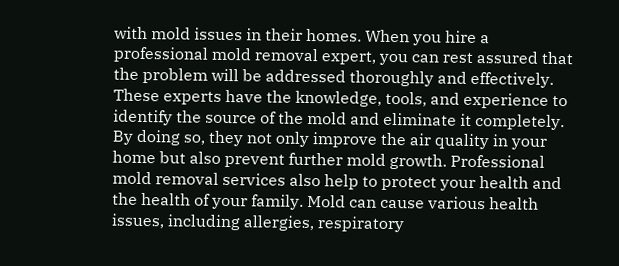with mold issues in their homes. When you hire a professional mold removal expert, you can rest assured that the problem will be addressed thoroughly and effectively. These experts have the knowledge, tools, and experience to identify the source of the mold and eliminate it completely. By doing so, they not only improve the air quality in your home but also prevent further mold growth. Professional mold removal services also help to protect your health and the health of your family. Mold can cause various health issues, including allergies, respiratory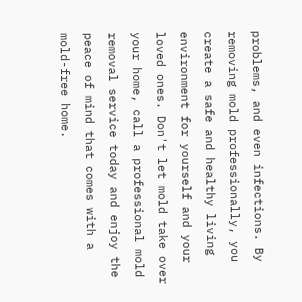problems, and even infections. By removing mold professionally, you create a safe and healthy living environment for yourself and your loved ones. Don't let mold take over your home, call a professional mold removal service today and enjoy the peace of mind that comes with a mold-free home.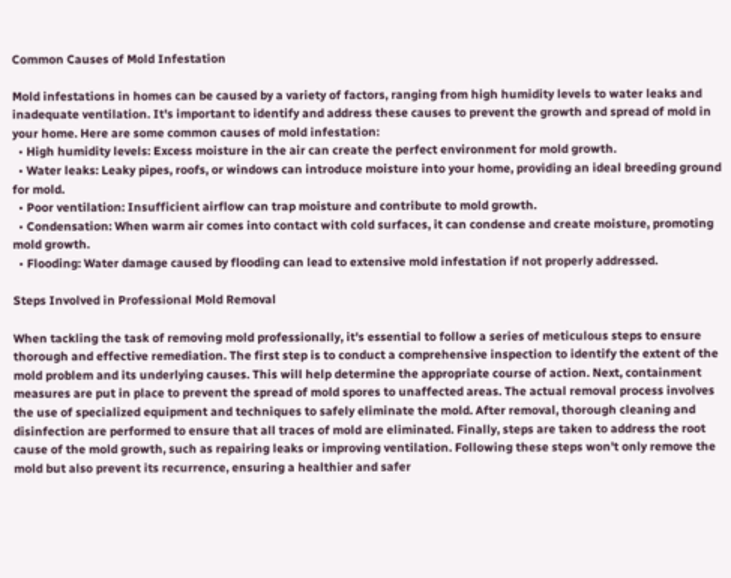Common Causes of Mold Infestation

Mold infestations in homes can be caused by a variety of factors, ranging from high humidity levels to water leaks and inadequate ventilation. It's important to identify and address these causes to prevent the growth and spread of mold in your home. Here are some common causes of mold infestation:
  • High humidity levels: Excess moisture in the air can create the perfect environment for mold growth.
  • Water leaks: Leaky pipes, roofs, or windows can introduce moisture into your home, providing an ideal breeding ground for mold.
  • Poor ventilation: Insufficient airflow can trap moisture and contribute to mold growth.
  • Condensation: When warm air comes into contact with cold surfaces, it can condense and create moisture, promoting mold growth.
  • Flooding: Water damage caused by flooding can lead to extensive mold infestation if not properly addressed.

Steps Involved in Professional Mold Removal

When tackling the task of removing mold professionally, it's essential to follow a series of meticulous steps to ensure thorough and effective remediation. The first step is to conduct a comprehensive inspection to identify the extent of the mold problem and its underlying causes. This will help determine the appropriate course of action. Next, containment measures are put in place to prevent the spread of mold spores to unaffected areas. The actual removal process involves the use of specialized equipment and techniques to safely eliminate the mold. After removal, thorough cleaning and disinfection are performed to ensure that all traces of mold are eliminated. Finally, steps are taken to address the root cause of the mold growth, such as repairing leaks or improving ventilation. Following these steps won't only remove the mold but also prevent its recurrence, ensuring a healthier and safer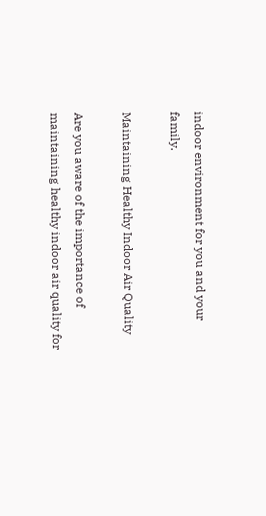indoor environment for you and your family.

Maintaining Healthy Indoor Air Quality

Are you aware of the importance of maintaining healthy indoor air quality for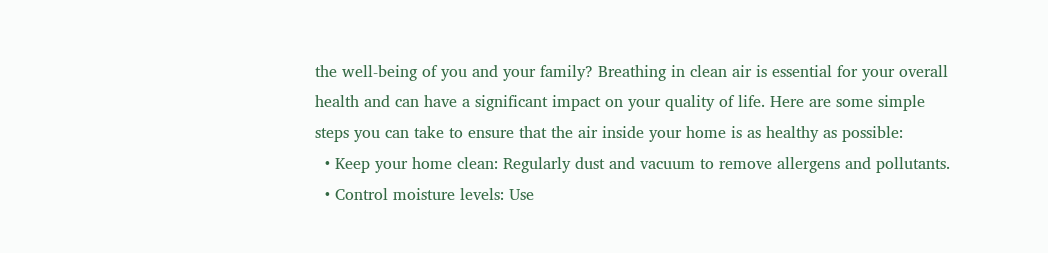the well-being of you and your family? Breathing in clean air is essential for your overall health and can have a significant impact on your quality of life. Here are some simple steps you can take to ensure that the air inside your home is as healthy as possible:
  • Keep your home clean: Regularly dust and vacuum to remove allergens and pollutants.
  • Control moisture levels: Use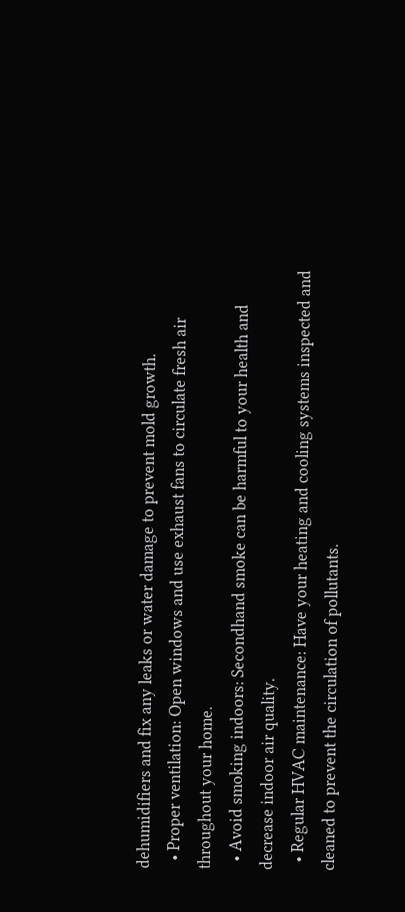dehumidifiers and fix any leaks or water damage to prevent mold growth.
  • Proper ventilation: Open windows and use exhaust fans to circulate fresh air throughout your home.
  • Avoid smoking indoors: Secondhand smoke can be harmful to your health and decrease indoor air quality.
  • Regular HVAC maintenance: Have your heating and cooling systems inspected and cleaned to prevent the circulation of pollutants.